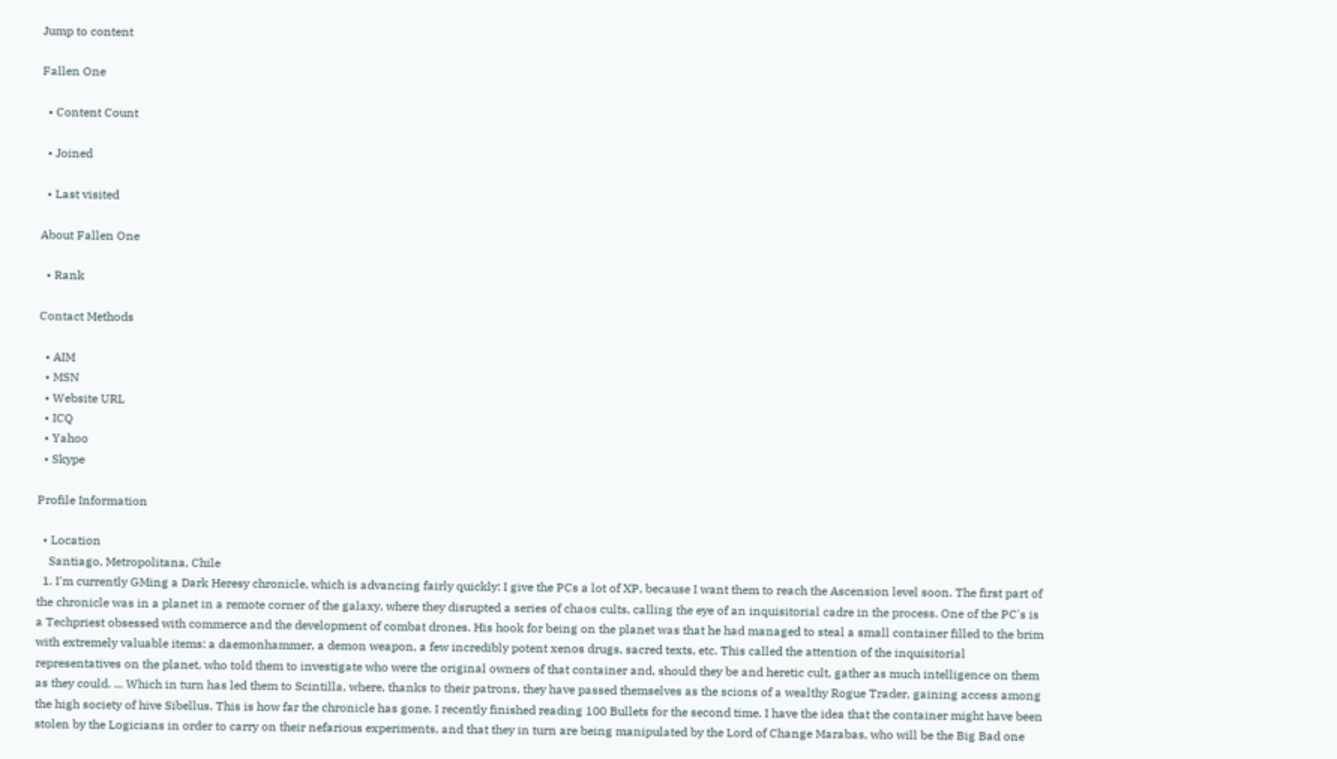Jump to content

Fallen One

  • Content Count

  • Joined

  • Last visited

About Fallen One

  • Rank

Contact Methods

  • AIM
  • MSN
  • Website URL
  • ICQ
  • Yahoo
  • Skype

Profile Information

  • Location
    Santiago, Metropolitana, Chile
  1. I'm currently GMing a Dark Heresy chronicle, which is advancing fairly quickly: I give the PCs a lot of XP, because I want them to reach the Ascension level soon. The first part of the chronicle was in a planet in a remote corner of the galaxy, where they disrupted a series of chaos cults, calling the eye of an inquisitorial cadre in the process. One of the PC's is a Techpriest obsessed with commerce and the development of combat drones. His hook for being on the planet was that he had managed to steal a small container filled to the brim with extremely valuable items: a daemonhammer, a demon weapon, a few incredibly potent xenos drugs, sacred texts, etc. This called the attention of the inquisitorial representatives on the planet, who told them to investigate who were the original owners of that container and, should they be and heretic cult, gather as much intelligence on them as they could. ... Which in turn has led them to Scintilla, where, thanks to their patrons, they have passed themselves as the scions of a wealthy Rogue Trader, gaining access among the high society of hive Sibellus. This is how far the chronicle has gone. I recently finished reading 100 Bullets for the second time. I have the idea that the container might have been stolen by the Logicians in order to carry on their nefarious experiments, and that they in turn are being manipulated by the Lord of Change Marabas, who will be the Big Bad one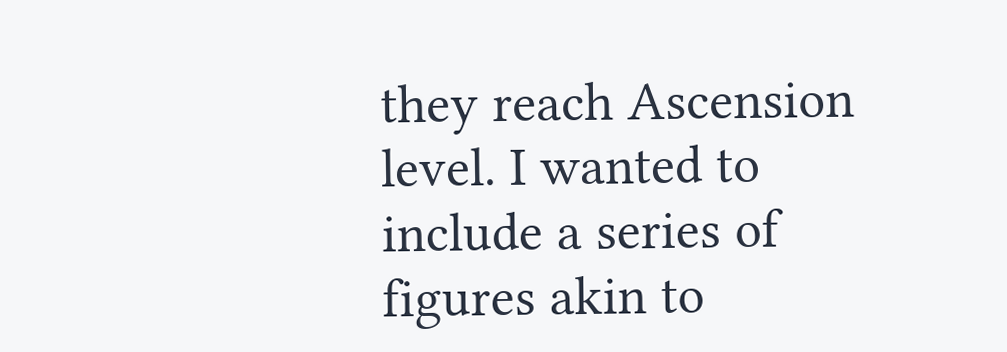they reach Ascension level. I wanted to include a series of figures akin to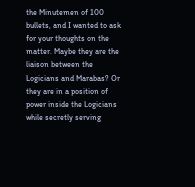the Minutemen of 100 bullets, and I wanted to ask for your thoughts on the matter. Maybe they are the liaison between the Logicians and Marabas? Or they are in a position of power inside the Logicians while secretly serving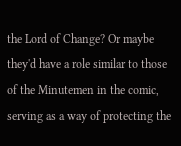the Lord of Change? Or maybe they'd have a role similar to those of the Minutemen in the comic, serving as a way of protecting the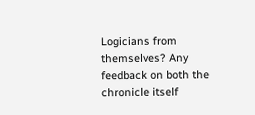Logicians from themselves? Any feedback on both the chronicle itself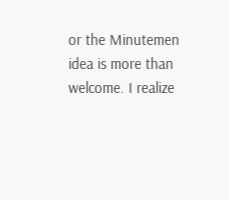or the Minutemen idea is more than welcome. I realize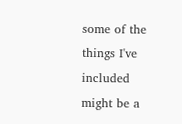some of the things I've included might be a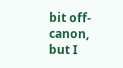bit off-canon, but I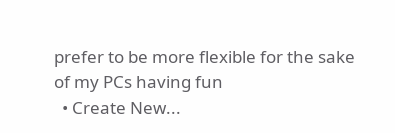prefer to be more flexible for the sake of my PCs having fun
  • Create New...